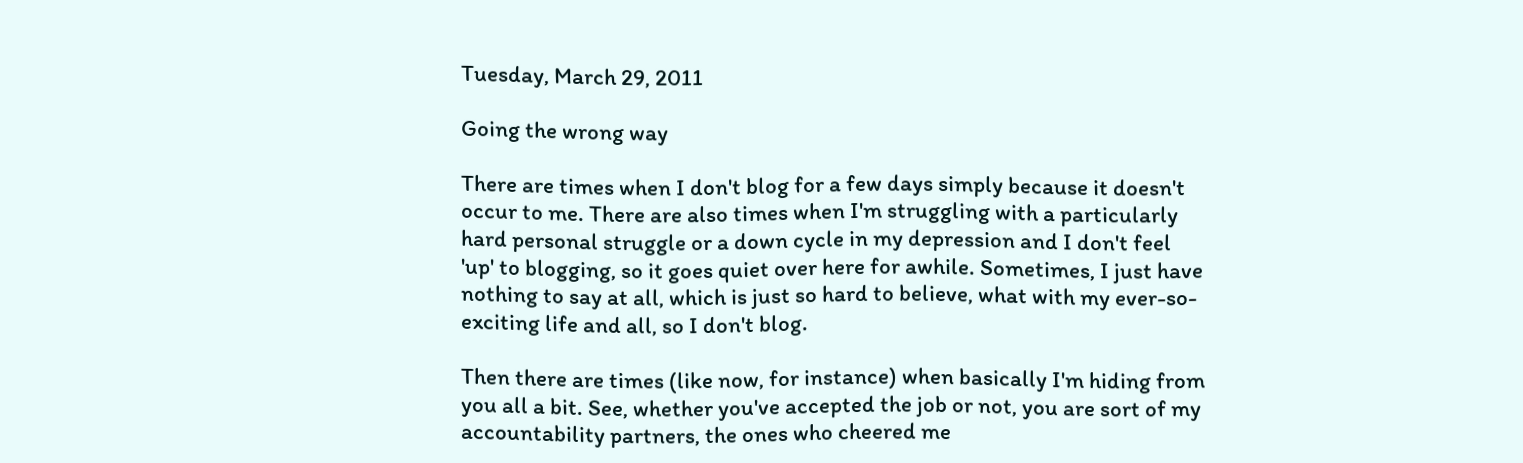Tuesday, March 29, 2011

Going the wrong way

There are times when I don't blog for a few days simply because it doesn't occur to me. There are also times when I'm struggling with a particularly hard personal struggle or a down cycle in my depression and I don't feel 'up' to blogging, so it goes quiet over here for awhile. Sometimes, I just have nothing to say at all, which is just so hard to believe, what with my ever-so-exciting life and all, so I don't blog.

Then there are times (like now, for instance) when basically I'm hiding from you all a bit. See, whether you've accepted the job or not, you are sort of my accountability partners, the ones who cheered me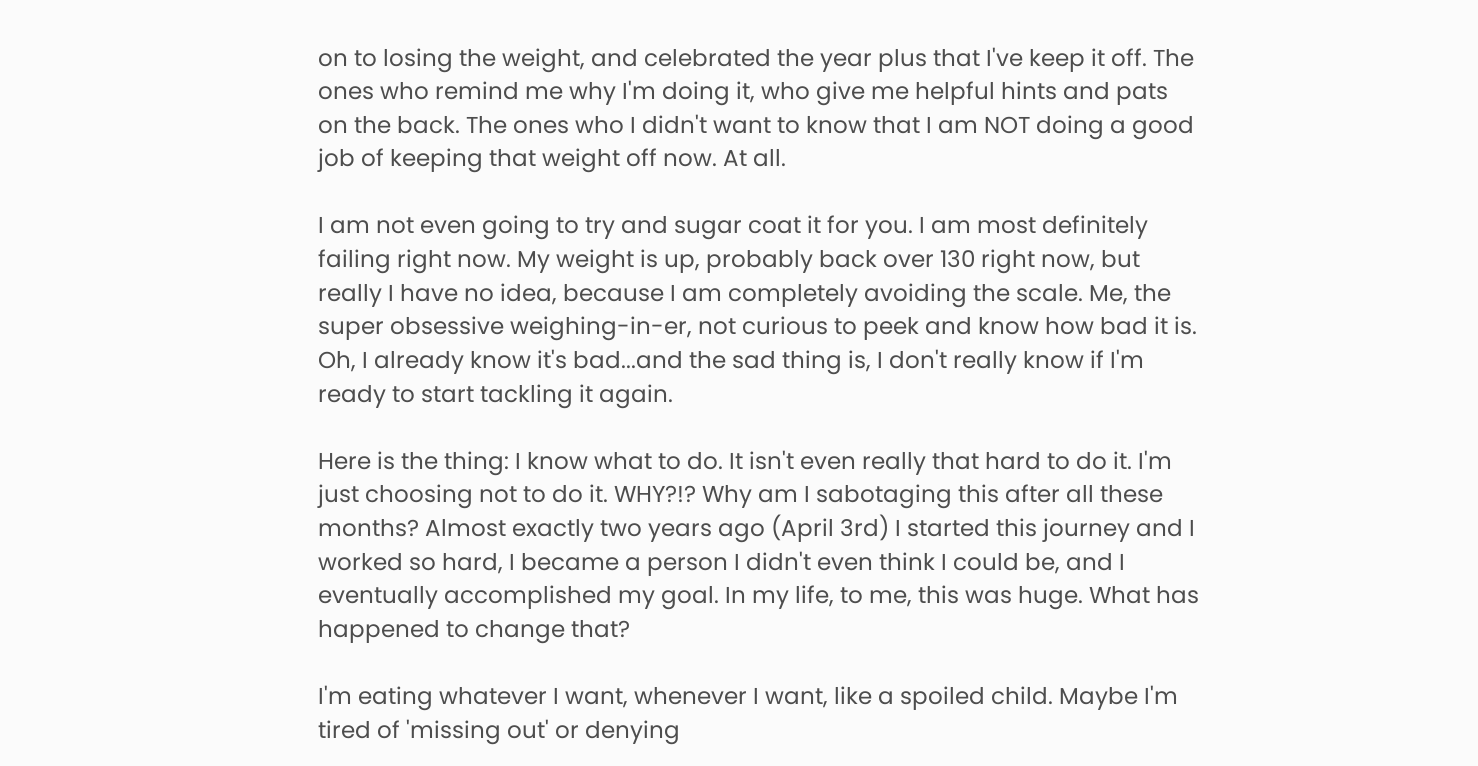on to losing the weight, and celebrated the year plus that I've keep it off. The ones who remind me why I'm doing it, who give me helpful hints and pats on the back. The ones who I didn't want to know that I am NOT doing a good job of keeping that weight off now. At all.

I am not even going to try and sugar coat it for you. I am most definitely failing right now. My weight is up, probably back over 130 right now, but really I have no idea, because I am completely avoiding the scale. Me, the super obsessive weighing-in-er, not curious to peek and know how bad it is. Oh, I already know it's bad...and the sad thing is, I don't really know if I'm ready to start tackling it again.

Here is the thing: I know what to do. It isn't even really that hard to do it. I'm just choosing not to do it. WHY?!? Why am I sabotaging this after all these months? Almost exactly two years ago (April 3rd) I started this journey and I worked so hard, I became a person I didn't even think I could be, and I eventually accomplished my goal. In my life, to me, this was huge. What has happened to change that?

I'm eating whatever I want, whenever I want, like a spoiled child. Maybe I'm tired of 'missing out' or denying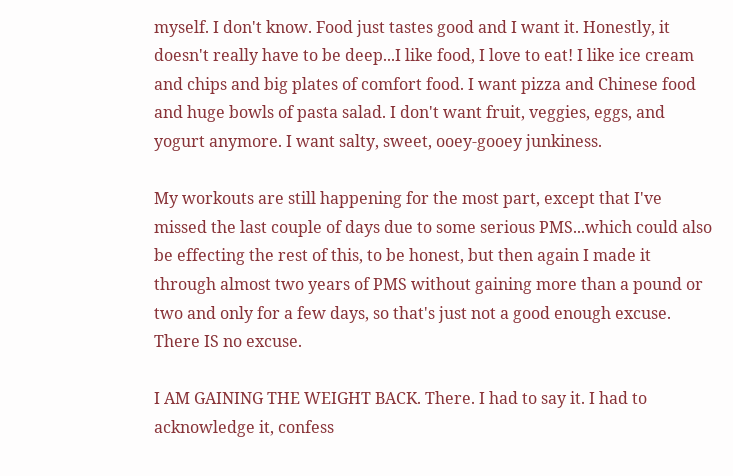myself. I don't know. Food just tastes good and I want it. Honestly, it doesn't really have to be deep...I like food, I love to eat! I like ice cream and chips and big plates of comfort food. I want pizza and Chinese food and huge bowls of pasta salad. I don't want fruit, veggies, eggs, and yogurt anymore. I want salty, sweet, ooey-gooey junkiness.

My workouts are still happening for the most part, except that I've missed the last couple of days due to some serious PMS...which could also be effecting the rest of this, to be honest, but then again I made it through almost two years of PMS without gaining more than a pound or two and only for a few days, so that's just not a good enough excuse. There IS no excuse.

I AM GAINING THE WEIGHT BACK. There. I had to say it. I had to acknowledge it, confess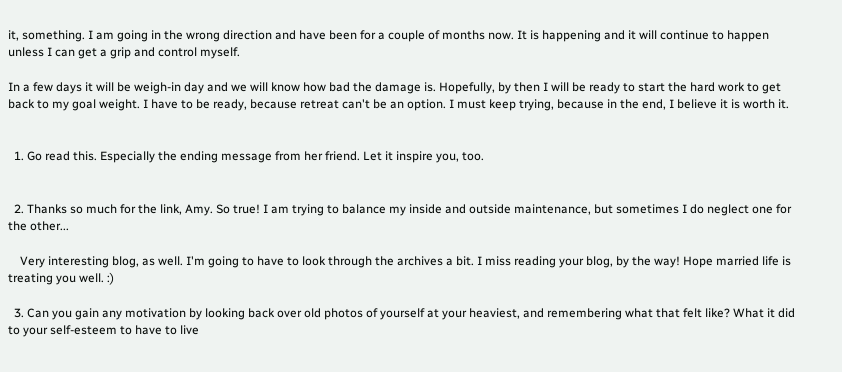it, something. I am going in the wrong direction and have been for a couple of months now. It is happening and it will continue to happen unless I can get a grip and control myself.

In a few days it will be weigh-in day and we will know how bad the damage is. Hopefully, by then I will be ready to start the hard work to get back to my goal weight. I have to be ready, because retreat can't be an option. I must keep trying, because in the end, I believe it is worth it.


  1. Go read this. Especially the ending message from her friend. Let it inspire you, too.


  2. Thanks so much for the link, Amy. So true! I am trying to balance my inside and outside maintenance, but sometimes I do neglect one for the other...

    Very interesting blog, as well. I'm going to have to look through the archives a bit. I miss reading your blog, by the way! Hope married life is treating you well. :)

  3. Can you gain any motivation by looking back over old photos of yourself at your heaviest, and remembering what that felt like? What it did to your self-esteem to have to live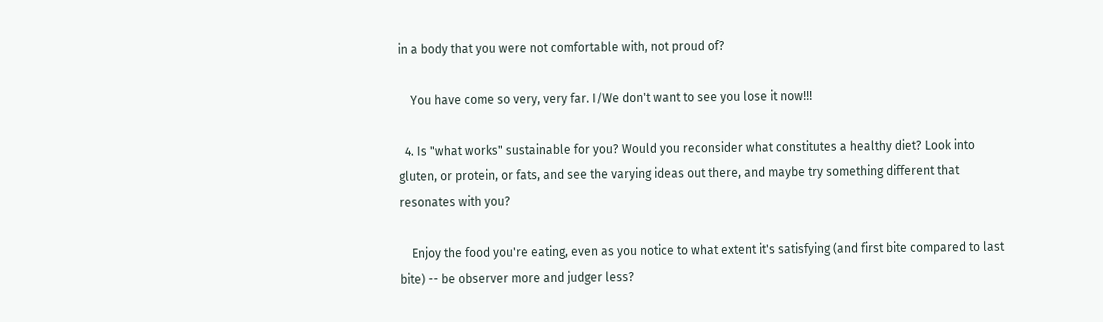in a body that you were not comfortable with, not proud of?

    You have come so very, very far. I/We don't want to see you lose it now!!!

  4. Is "what works" sustainable for you? Would you reconsider what constitutes a healthy diet? Look into gluten, or protein, or fats, and see the varying ideas out there, and maybe try something different that resonates with you?

    Enjoy the food you're eating, even as you notice to what extent it's satisfying (and first bite compared to last bite) -- be observer more and judger less?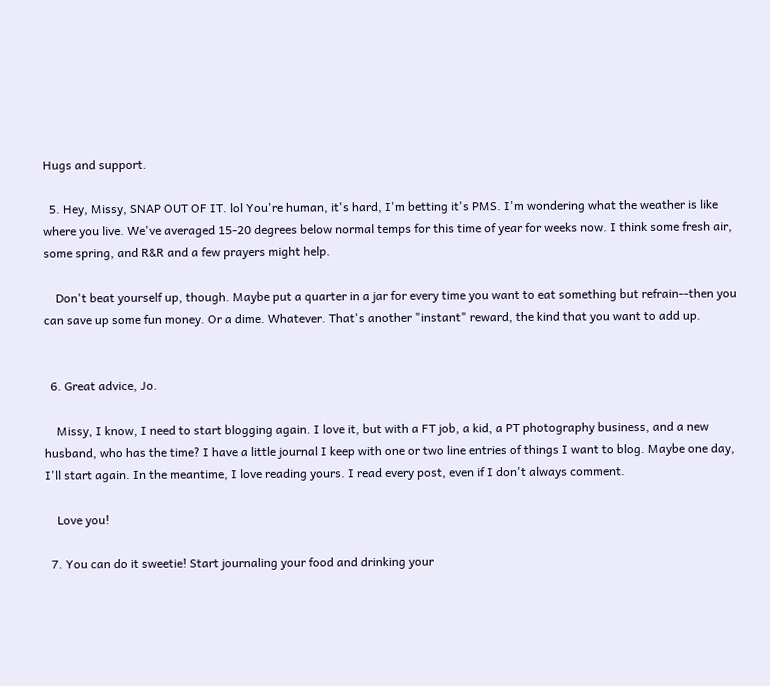Hugs and support.

  5. Hey, Missy, SNAP OUT OF IT. lol You're human, it's hard, I'm betting it's PMS. I'm wondering what the weather is like where you live. We've averaged 15-20 degrees below normal temps for this time of year for weeks now. I think some fresh air, some spring, and R&R and a few prayers might help.

    Don't beat yourself up, though. Maybe put a quarter in a jar for every time you want to eat something but refrain--then you can save up some fun money. Or a dime. Whatever. That's another "instant" reward, the kind that you want to add up.


  6. Great advice, Jo.

    Missy, I know, I need to start blogging again. I love it, but with a FT job, a kid, a PT photography business, and a new husband, who has the time? I have a little journal I keep with one or two line entries of things I want to blog. Maybe one day, I'll start again. In the meantime, I love reading yours. I read every post, even if I don't always comment.

    Love you!

  7. You can do it sweetie! Start journaling your food and drinking your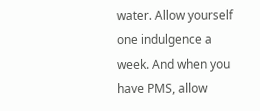water. Allow yourself one indulgence a week. And when you have PMS, allow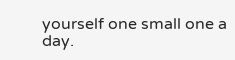yourself one small one a day.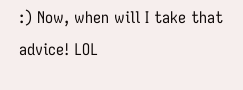:) Now, when will I take that advice! LOL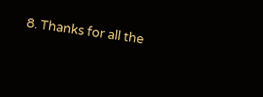8. Thanks for all the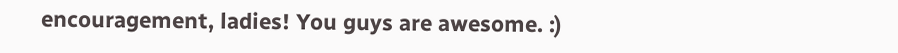encouragement, ladies! You guys are awesome. :)